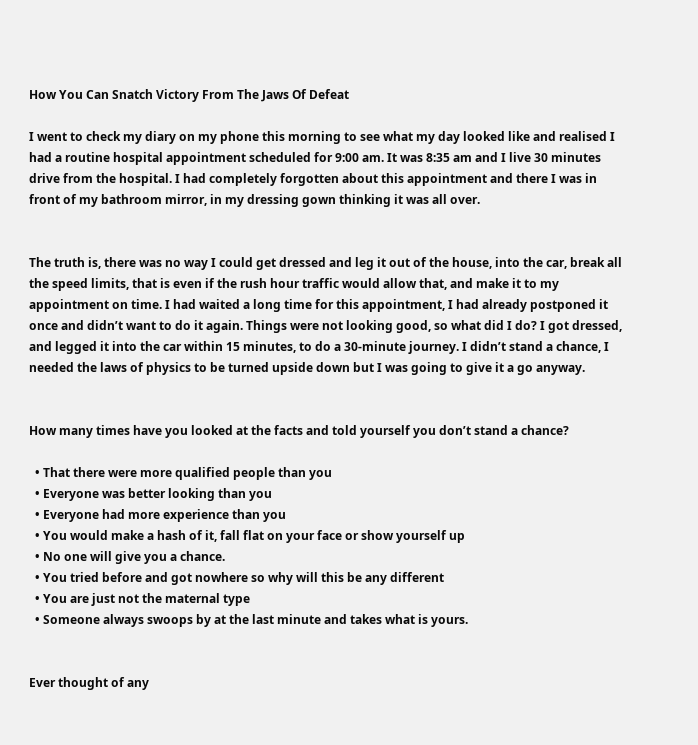How You Can Snatch Victory From The Jaws Of Defeat

I went to check my diary on my phone this morning to see what my day looked like and realised I had a routine hospital appointment scheduled for 9:00 am. It was 8:35 am and I live 30 minutes drive from the hospital. I had completely forgotten about this appointment and there I was in front of my bathroom mirror, in my dressing gown thinking it was all over.


The truth is, there was no way I could get dressed and leg it out of the house, into the car, break all the speed limits, that is even if the rush hour traffic would allow that, and make it to my appointment on time. I had waited a long time for this appointment, I had already postponed it once and didn’t want to do it again. Things were not looking good, so what did I do? I got dressed, and legged it into the car within 15 minutes, to do a 30-minute journey. I didn’t stand a chance, I needed the laws of physics to be turned upside down but I was going to give it a go anyway.


How many times have you looked at the facts and told yourself you don’t stand a chance?

  • That there were more qualified people than you
  • Everyone was better looking than you
  • Everyone had more experience than you
  • You would make a hash of it, fall flat on your face or show yourself up
  • No one will give you a chance.
  • You tried before and got nowhere so why will this be any different
  • You are just not the maternal type
  • Someone always swoops by at the last minute and takes what is yours.


Ever thought of any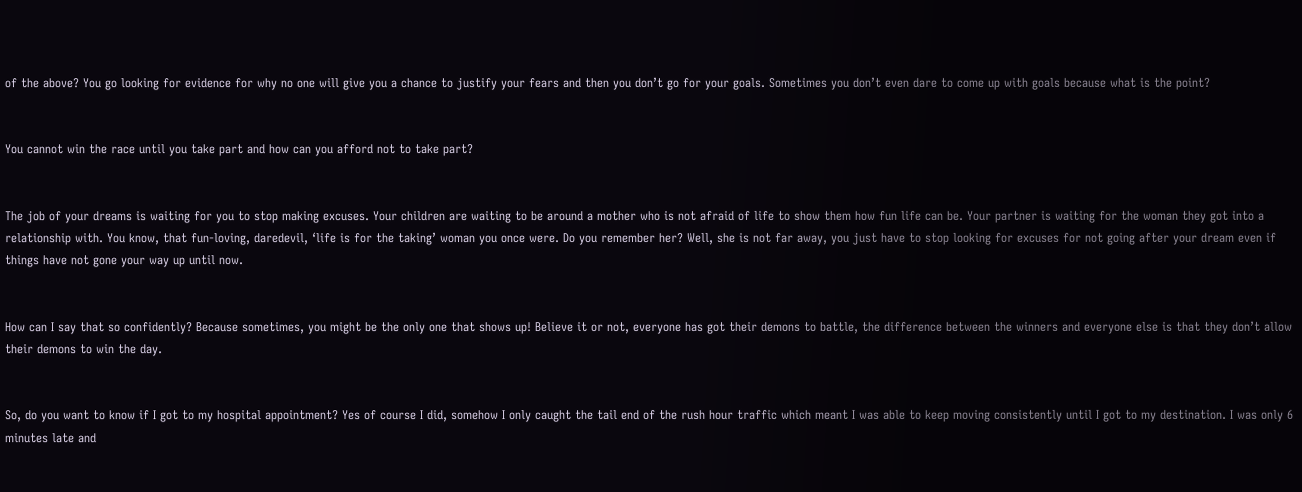of the above? You go looking for evidence for why no one will give you a chance to justify your fears and then you don’t go for your goals. Sometimes you don’t even dare to come up with goals because what is the point?


You cannot win the race until you take part and how can you afford not to take part?


The job of your dreams is waiting for you to stop making excuses. Your children are waiting to be around a mother who is not afraid of life to show them how fun life can be. Your partner is waiting for the woman they got into a relationship with. You know, that fun-loving, daredevil, ‘life is for the taking’ woman you once were. Do you remember her? Well, she is not far away, you just have to stop looking for excuses for not going after your dream even if things have not gone your way up until now.


How can I say that so confidently? Because sometimes, you might be the only one that shows up! Believe it or not, everyone has got their demons to battle, the difference between the winners and everyone else is that they don’t allow their demons to win the day.


So, do you want to know if I got to my hospital appointment? Yes of course I did, somehow I only caught the tail end of the rush hour traffic which meant I was able to keep moving consistently until I got to my destination. I was only 6 minutes late and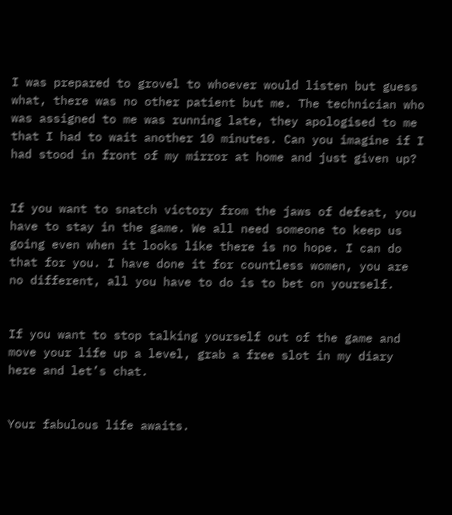I was prepared to grovel to whoever would listen but guess what, there was no other patient but me. The technician who was assigned to me was running late, they apologised to me that I had to wait another 10 minutes. Can you imagine if I had stood in front of my mirror at home and just given up?


If you want to snatch victory from the jaws of defeat, you have to stay in the game. We all need someone to keep us going even when it looks like there is no hope. I can do that for you. I have done it for countless women, you are no different, all you have to do is to bet on yourself.


If you want to stop talking yourself out of the game and move your life up a level, grab a free slot in my diary here and let’s chat.


Your fabulous life awaits.